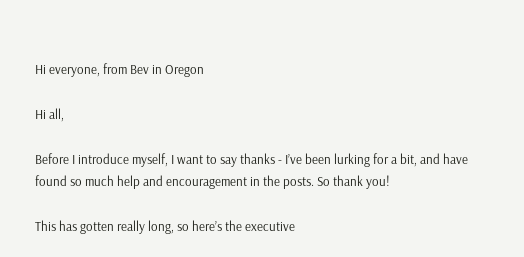Hi everyone, from Bev in Oregon

Hi all,

Before I introduce myself, I want to say thanks - I’ve been lurking for a bit, and have found so much help and encouragement in the posts. So thank you!

This has gotten really long, so here’s the executive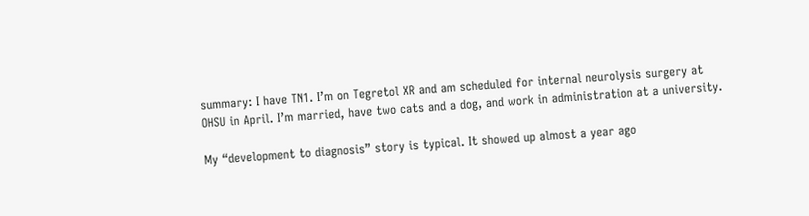summary: I have TN1. I’m on Tegretol XR and am scheduled for internal neurolysis surgery at OHSU in April. I’m married, have two cats and a dog, and work in administration at a university.

My “development to diagnosis” story is typical. It showed up almost a year ago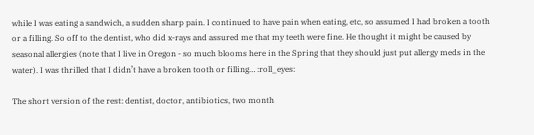while I was eating a sandwich, a sudden sharp pain. I continued to have pain when eating, etc, so assumed I had broken a tooth or a filling. So off to the dentist, who did x-rays and assured me that my teeth were fine. He thought it might be caused by seasonal allergies (note that I live in Oregon - so much blooms here in the Spring that they should just put allergy meds in the water). I was thrilled that I didn’t have a broken tooth or filling… :roll_eyes:

The short version of the rest: dentist, doctor, antibiotics, two month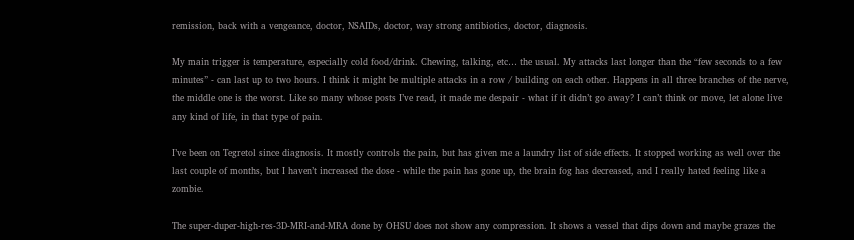remission, back with a vengeance, doctor, NSAIDs, doctor, way strong antibiotics, doctor, diagnosis.

My main trigger is temperature, especially cold food/drink. Chewing, talking, etc… the usual. My attacks last longer than the “few seconds to a few minutes” - can last up to two hours. I think it might be multiple attacks in a row / building on each other. Happens in all three branches of the nerve, the middle one is the worst. Like so many whose posts I’ve read, it made me despair - what if it didn’t go away? I can’t think or move, let alone live any kind of life, in that type of pain.

I’ve been on Tegretol since diagnosis. It mostly controls the pain, but has given me a laundry list of side effects. It stopped working as well over the last couple of months, but I haven’t increased the dose - while the pain has gone up, the brain fog has decreased, and I really hated feeling like a zombie.

The super-duper-high-res-3D-MRI-and-MRA done by OHSU does not show any compression. It shows a vessel that dips down and maybe grazes the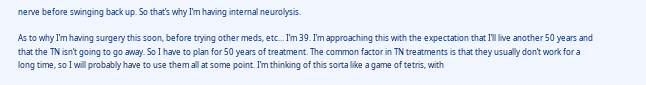nerve before swinging back up. So that’s why I’m having internal neurolysis.

As to why I’m having surgery this soon, before trying other meds, etc… I’m 39. I’m approaching this with the expectation that I’ll live another 50 years and that the TN isn’t going to go away. So I have to plan for 50 years of treatment. The common factor in TN treatments is that they usually don’t work for a long time, so I will probably have to use them all at some point. I’m thinking of this sorta like a game of tetris, with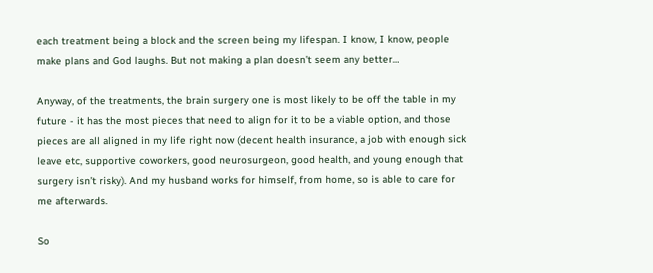each treatment being a block and the screen being my lifespan. I know, I know, people make plans and God laughs. But not making a plan doesn’t seem any better…

Anyway, of the treatments, the brain surgery one is most likely to be off the table in my future - it has the most pieces that need to align for it to be a viable option, and those pieces are all aligned in my life right now (decent health insurance, a job with enough sick leave etc, supportive coworkers, good neurosurgeon, good health, and young enough that surgery isn’t risky). And my husband works for himself, from home, so is able to care for me afterwards.

So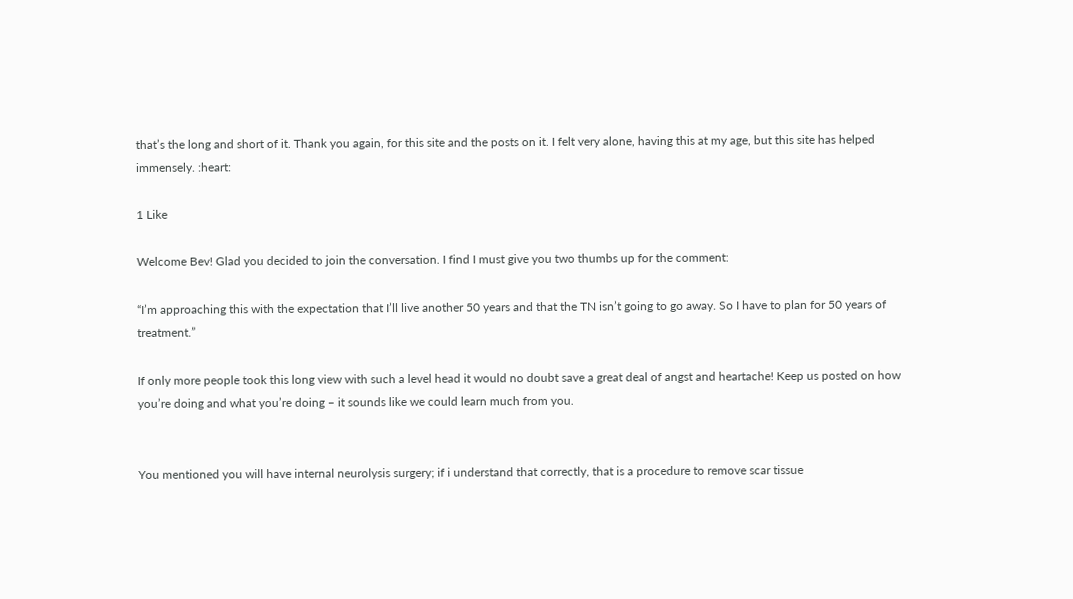that’s the long and short of it. Thank you again, for this site and the posts on it. I felt very alone, having this at my age, but this site has helped immensely. :heart:

1 Like

Welcome Bev! Glad you decided to join the conversation. I find I must give you two thumbs up for the comment:

“I’m approaching this with the expectation that I’ll live another 50 years and that the TN isn’t going to go away. So I have to plan for 50 years of treatment.”

If only more people took this long view with such a level head it would no doubt save a great deal of angst and heartache! Keep us posted on how you’re doing and what you’re doing – it sounds like we could learn much from you.


You mentioned you will have internal neurolysis surgery; if i understand that correctly, that is a procedure to remove scar tissue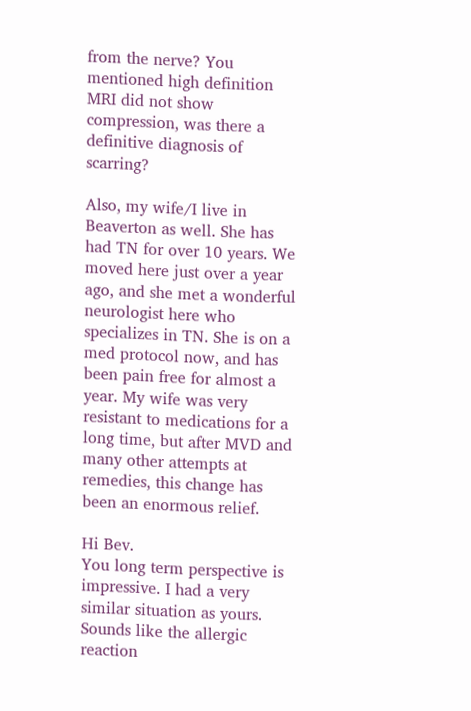from the nerve? You mentioned high definition MRI did not show compression, was there a definitive diagnosis of scarring?

Also, my wife/I live in Beaverton as well. She has had TN for over 10 years. We moved here just over a year ago, and she met a wonderful neurologist here who specializes in TN. She is on a med protocol now, and has been pain free for almost a year. My wife was very resistant to medications for a long time, but after MVD and many other attempts at remedies, this change has been an enormous relief.

Hi Bev.
You long term perspective is impressive. I had a very similar situation as yours. Sounds like the allergic reaction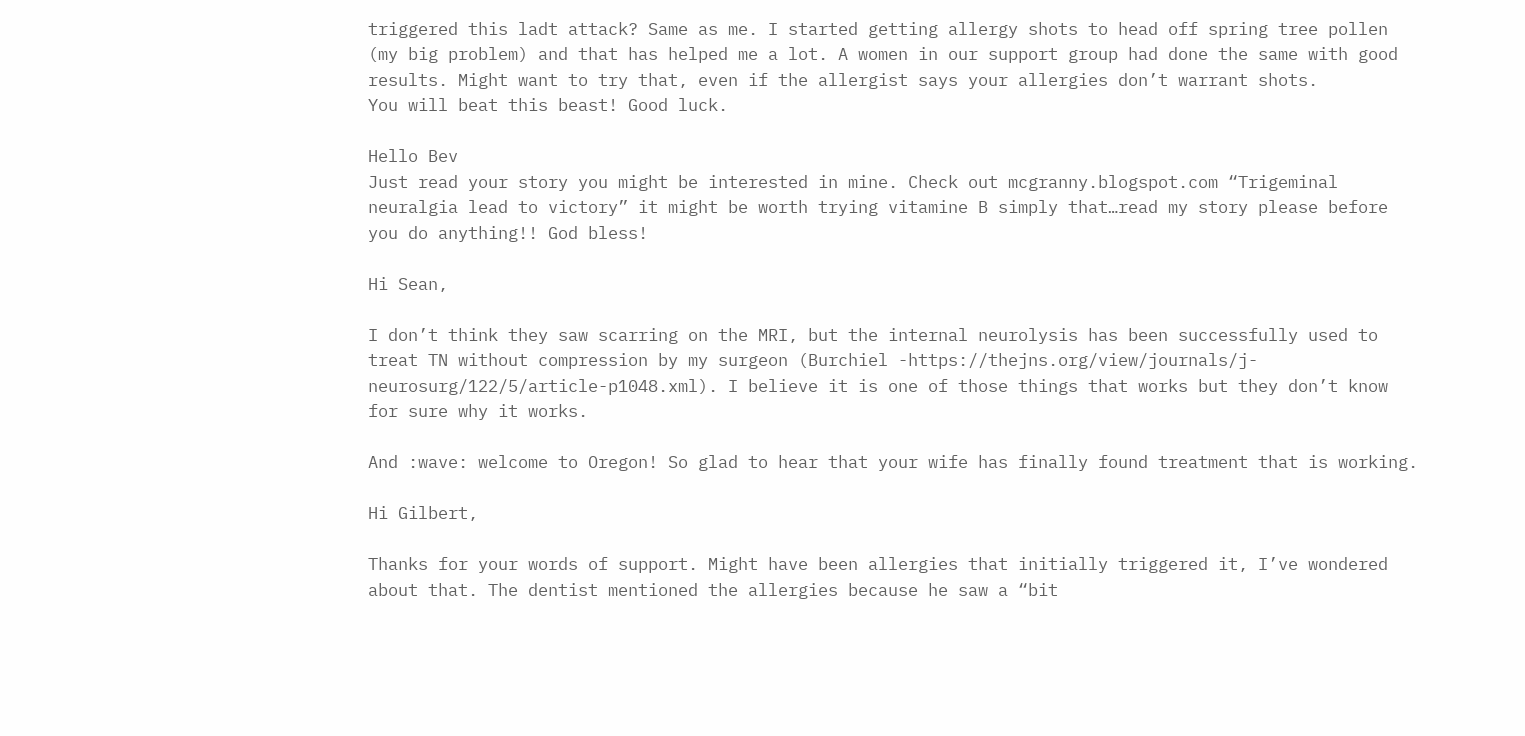triggered this ladt attack? Same as me. I started getting allergy shots to head off spring tree pollen (my big problem) and that has helped me a lot. A women in our support group had done the same with good results. Might want to try that, even if the allergist says your allergies don’t warrant shots.
You will beat this beast! Good luck.

Hello Bev
Just read your story you might be interested in mine. Check out mcgranny.blogspot.com “Trigeminal neuralgia lead to victory” it might be worth trying vitamine B simply that…read my story please before you do anything!! God bless!

Hi Sean,

I don’t think they saw scarring on the MRI, but the internal neurolysis has been successfully used to treat TN without compression by my surgeon (Burchiel -https://thejns.org/view/journals/j-neurosurg/122/5/article-p1048.xml). I believe it is one of those things that works but they don’t know for sure why it works.

And :wave: welcome to Oregon! So glad to hear that your wife has finally found treatment that is working.

Hi Gilbert,

Thanks for your words of support. Might have been allergies that initially triggered it, I’ve wondered about that. The dentist mentioned the allergies because he saw a “bit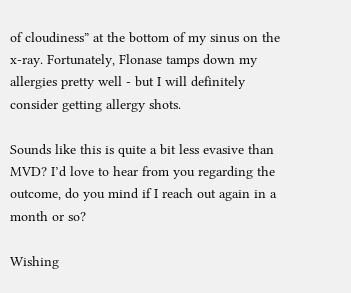of cloudiness” at the bottom of my sinus on the x-ray. Fortunately, Flonase tamps down my allergies pretty well - but I will definitely consider getting allergy shots.

Sounds like this is quite a bit less evasive than MVD? I’d love to hear from you regarding the outcome, do you mind if I reach out again in a month or so?

Wishing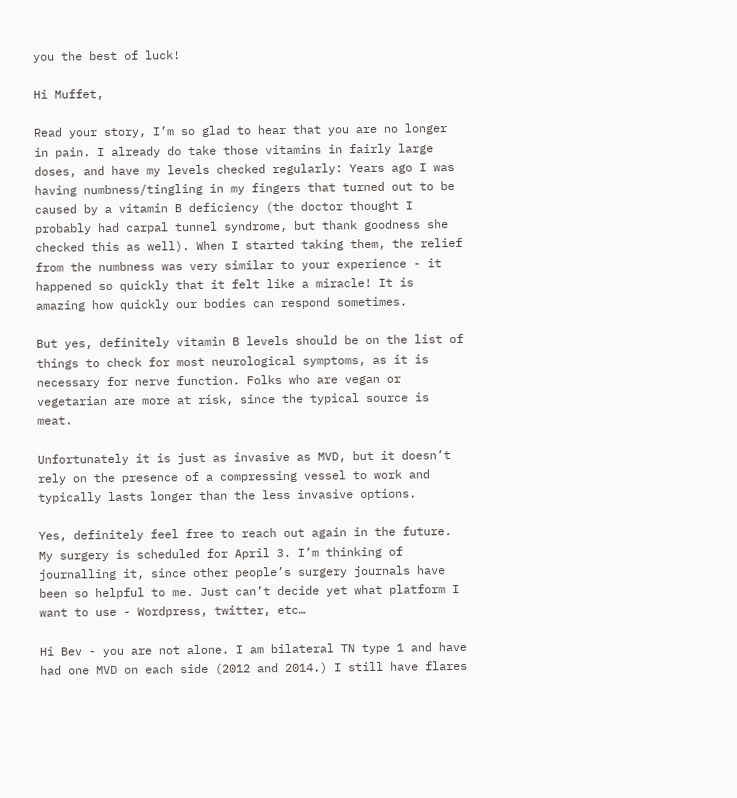you the best of luck!

Hi Muffet,

Read your story, I’m so glad to hear that you are no longer in pain. I already do take those vitamins in fairly large doses, and have my levels checked regularly: Years ago I was having numbness/tingling in my fingers that turned out to be caused by a vitamin B deficiency (the doctor thought I probably had carpal tunnel syndrome, but thank goodness she checked this as well). When I started taking them, the relief from the numbness was very similar to your experience - it happened so quickly that it felt like a miracle! It is amazing how quickly our bodies can respond sometimes.

But yes, definitely vitamin B levels should be on the list of things to check for most neurological symptoms, as it is necessary for nerve function. Folks who are vegan or vegetarian are more at risk, since the typical source is meat.

Unfortunately it is just as invasive as MVD, but it doesn’t rely on the presence of a compressing vessel to work and typically lasts longer than the less invasive options.

Yes, definitely feel free to reach out again in the future. My surgery is scheduled for April 3. I’m thinking of journalling it, since other people’s surgery journals have been so helpful to me. Just can’t decide yet what platform I want to use - Wordpress, twitter, etc…

Hi Bev - you are not alone. I am bilateral TN type 1 and have had one MVD on each side (2012 and 2014.) I still have flares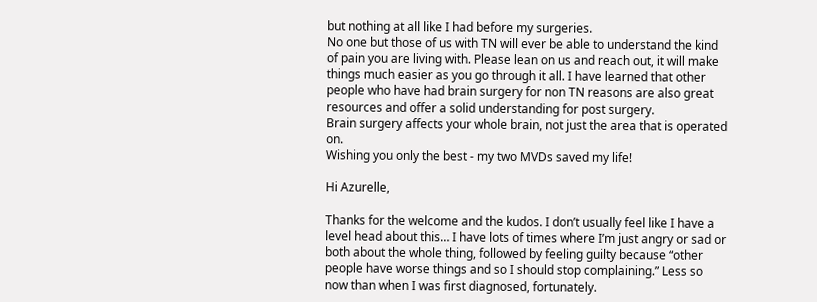but nothing at all like I had before my surgeries.
No one but those of us with TN will ever be able to understand the kind of pain you are living with. Please lean on us and reach out, it will make things much easier as you go through it all. I have learned that other people who have had brain surgery for non TN reasons are also great resources and offer a solid understanding for post surgery.
Brain surgery affects your whole brain, not just the area that is operated on.
Wishing you only the best - my two MVDs saved my life!

Hi Azurelle,

Thanks for the welcome and the kudos. I don’t usually feel like I have a level head about this… I have lots of times where I’m just angry or sad or both about the whole thing, followed by feeling guilty because “other people have worse things and so I should stop complaining.” Less so now than when I was first diagnosed, fortunately.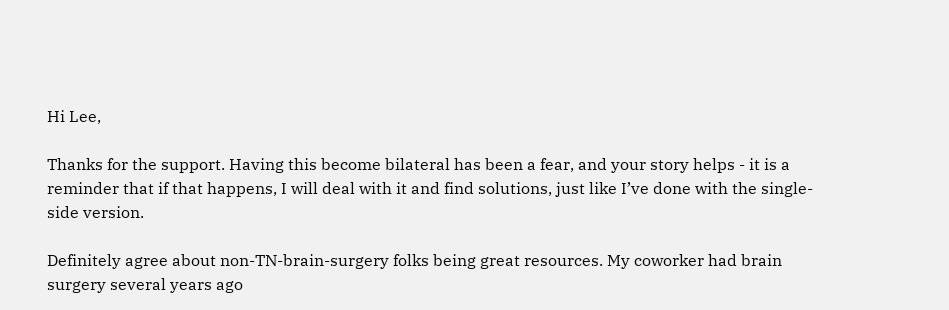Hi Lee,

Thanks for the support. Having this become bilateral has been a fear, and your story helps - it is a reminder that if that happens, I will deal with it and find solutions, just like I’ve done with the single-side version.

Definitely agree about non-TN-brain-surgery folks being great resources. My coworker had brain surgery several years ago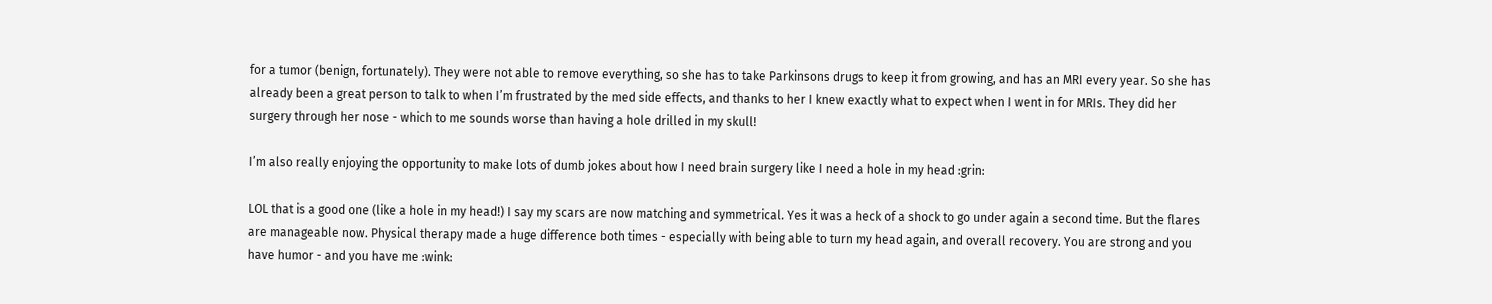for a tumor (benign, fortunately). They were not able to remove everything, so she has to take Parkinsons drugs to keep it from growing, and has an MRI every year. So she has already been a great person to talk to when I’m frustrated by the med side effects, and thanks to her I knew exactly what to expect when I went in for MRIs. They did her surgery through her nose - which to me sounds worse than having a hole drilled in my skull!

I’m also really enjoying the opportunity to make lots of dumb jokes about how I need brain surgery like I need a hole in my head :grin:

LOL that is a good one (like a hole in my head!) I say my scars are now matching and symmetrical. Yes it was a heck of a shock to go under again a second time. But the flares are manageable now. Physical therapy made a huge difference both times - especially with being able to turn my head again, and overall recovery. You are strong and you have humor - and you have me :wink: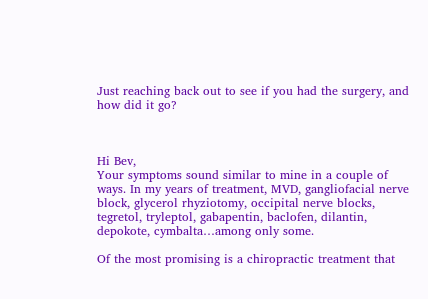Just reaching back out to see if you had the surgery, and how did it go?



Hi Bev,
Your symptoms sound similar to mine in a couple of ways. In my years of treatment, MVD, gangliofacial nerve block, glycerol rhyziotomy, occipital nerve blocks, tegretol, tryleptol, gabapentin, baclofen, dilantin, depokote, cymbalta…among only some.

Of the most promising is a chiropractic treatment that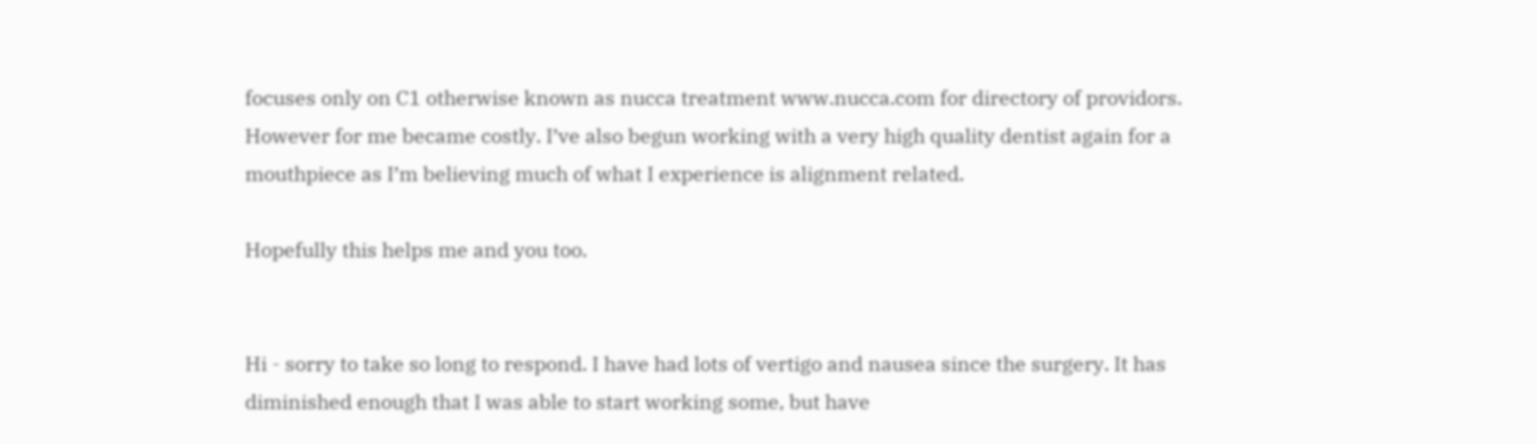focuses only on C1 otherwise known as nucca treatment www.nucca.com for directory of providors. However for me became costly. I’ve also begun working with a very high quality dentist again for a mouthpiece as I’m believing much of what I experience is alignment related.

Hopefully this helps me and you too.


Hi - sorry to take so long to respond. I have had lots of vertigo and nausea since the surgery. It has diminished enough that I was able to start working some, but have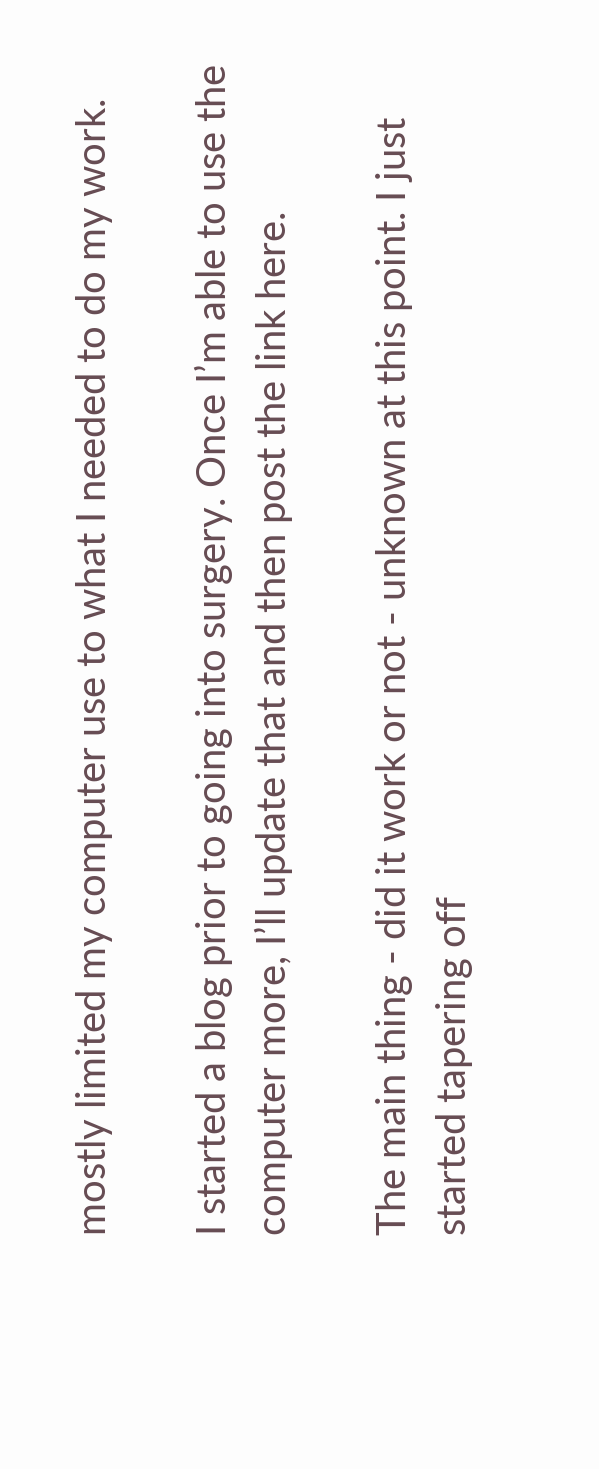mostly limited my computer use to what I needed to do my work.

I started a blog prior to going into surgery. Once I’m able to use the computer more, I’ll update that and then post the link here.

The main thing - did it work or not - unknown at this point. I just started tapering off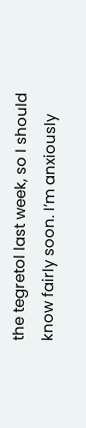the tegretol last week, so I should know fairly soon. I’m anxiously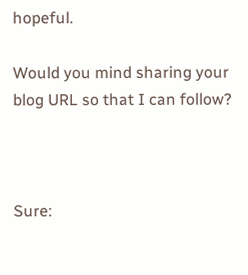hopeful.

Would you mind sharing your blog URL so that I can follow?



Sure: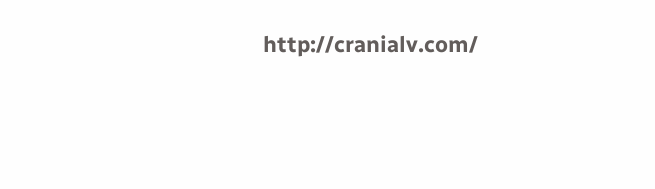http://cranialv.com/